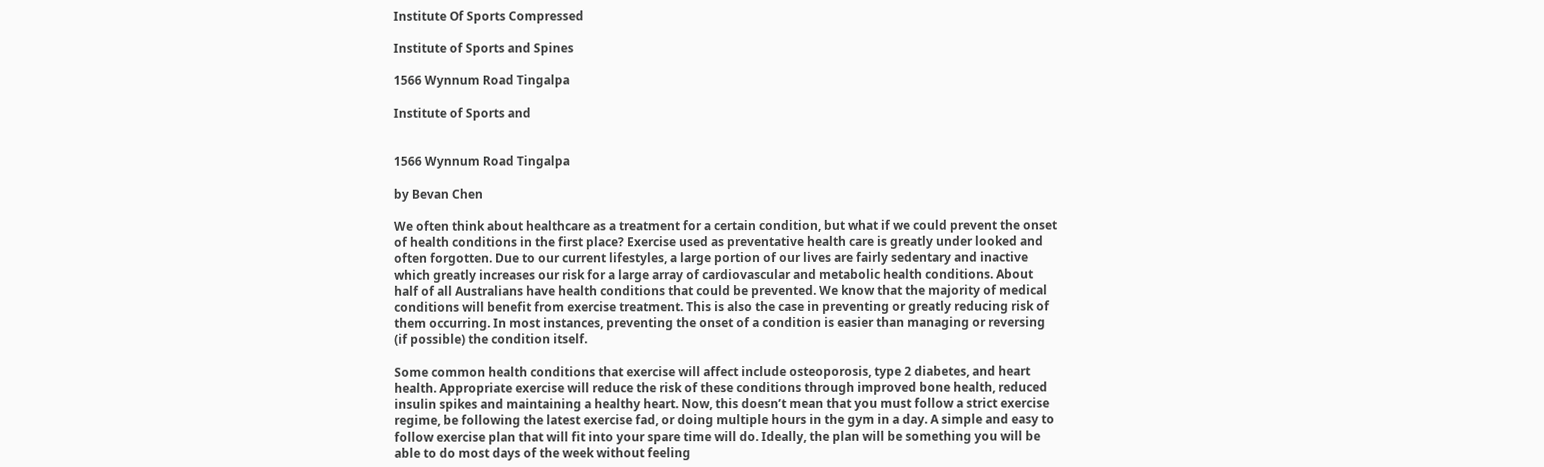Institute Of Sports Compressed

Institute of Sports and Spines

1566 Wynnum Road Tingalpa

Institute of Sports and


1566 Wynnum Road Tingalpa

by Bevan Chen

We often think about healthcare as a treatment for a certain condition, but what if we could prevent the onset of health conditions in the first place? Exercise used as preventative health care is greatly under looked and often forgotten. Due to our current lifestyles, a large portion of our lives are fairly sedentary and inactive which greatly increases our risk for a large array of cardiovascular and metabolic health conditions. About half of all Australians have health conditions that could be prevented. We know that the majority of medical conditions will benefit from exercise treatment. This is also the case in preventing or greatly reducing risk of them occurring. In most instances, preventing the onset of a condition is easier than managing or reversing (if possible) the condition itself.

Some common health conditions that exercise will affect include osteoporosis, type 2 diabetes, and heart health. Appropriate exercise will reduce the risk of these conditions through improved bone health, reduced insulin spikes and maintaining a healthy heart. Now, this doesn’t mean that you must follow a strict exercise regime, be following the latest exercise fad, or doing multiple hours in the gym in a day. A simple and easy to follow exercise plan that will fit into your spare time will do. Ideally, the plan will be something you will be able to do most days of the week without feeling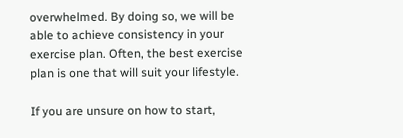overwhelmed. By doing so, we will be able to achieve consistency in your exercise plan. Often, the best exercise plan is one that will suit your lifestyle.

If you are unsure on how to start,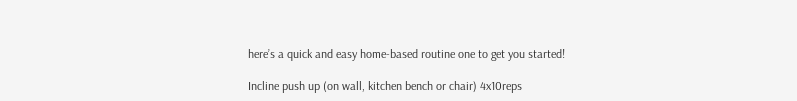here’s a quick and easy home-based routine one to get you started!

Incline push up (on wall, kitchen bench or chair) 4x10reps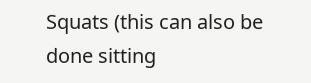Squats (this can also be done sitting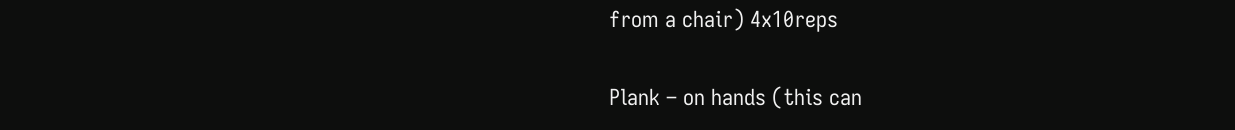from a chair) 4x10reps

Plank – on hands (this can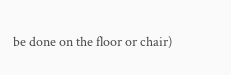be done on the floor or chair)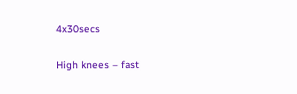4x30secs

High knees – fast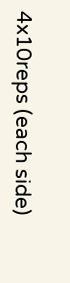4x10reps (each side)